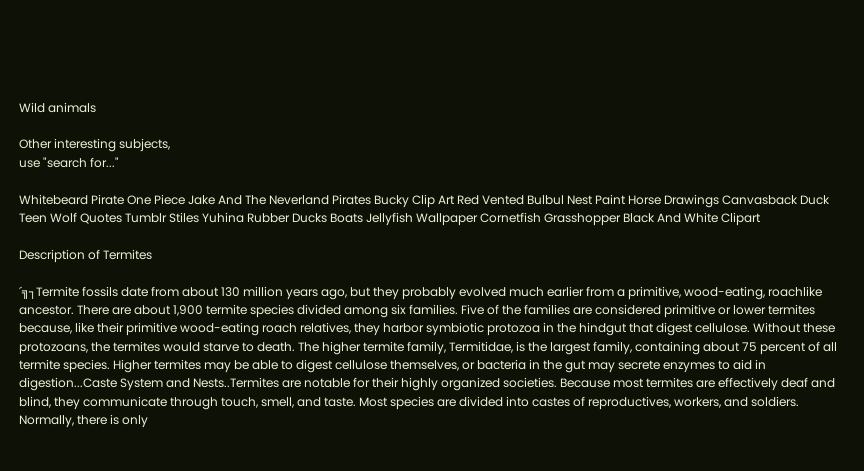Wild animals

Other interesting subjects,
use "search for..."

Whitebeard Pirate One Piece Jake And The Neverland Pirates Bucky Clip Art Red Vented Bulbul Nest Paint Horse Drawings Canvasback Duck Teen Wolf Quotes Tumblr Stiles Yuhina Rubber Ducks Boats Jellyfish Wallpaper Cornetfish Grasshopper Black And White Clipart

Description of Termites

´╗┐Termite fossils date from about 130 million years ago, but they probably evolved much earlier from a primitive, wood-eating, roachlike ancestor. There are about 1,900 termite species divided among six families. Five of the families are considered primitive or lower termites because, like their primitive wood-eating roach relatives, they harbor symbiotic protozoa in the hindgut that digest cellulose. Without these protozoans, the termites would starve to death. The higher termite family, Termitidae, is the largest family, containing about 75 percent of all termite species. Higher termites may be able to digest cellulose themselves, or bacteria in the gut may secrete enzymes to aid in digestion...Caste System and Nests..Termites are notable for their highly organized societies. Because most termites are effectively deaf and blind, they communicate through touch, smell, and taste. Most species are divided into castes of reproductives, workers, and soldiers. Normally, there is only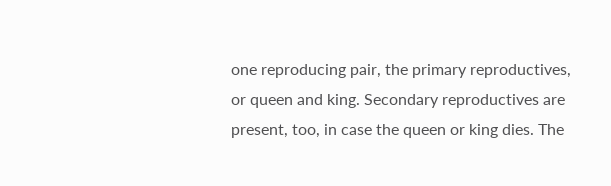one reproducing pair, the primary reproductives, or queen and king. Secondary reproductives are present, too, in case the queen or king dies. The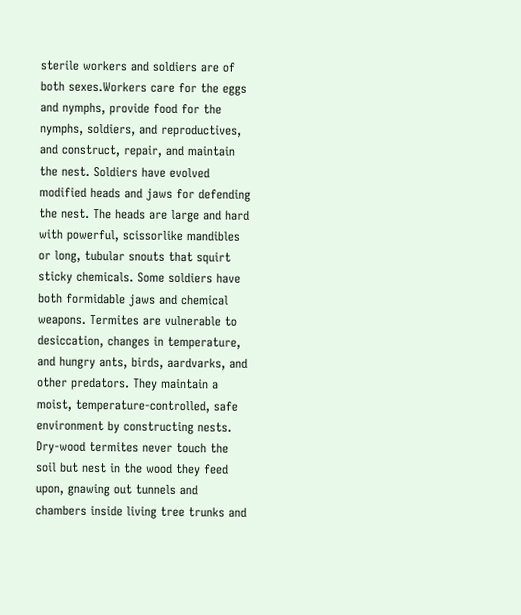sterile workers and soldiers are of both sexes.Workers care for the eggs and nymphs, provide food for the nymphs, soldiers, and reproductives, and construct, repair, and maintain the nest. Soldiers have evolved modified heads and jaws for defending the nest. The heads are large and hard with powerful, scissorlike mandibles or long, tubular snouts that squirt sticky chemicals. Some soldiers have both formidable jaws and chemical weapons. Termites are vulnerable to desiccation, changes in temperature, and hungry ants, birds, aardvarks, and other predators. They maintain a moist, temperature-controlled, safe environment by constructing nests. Dry-wood termites never touch the soil but nest in the wood they feed upon, gnawing out tunnels and chambers inside living tree trunks and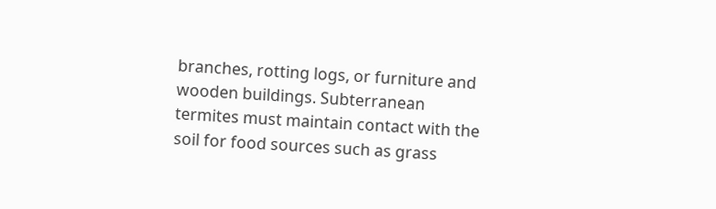branches, rotting logs, or furniture and wooden buildings. Subterranean termites must maintain contact with the soil for food sources such as grass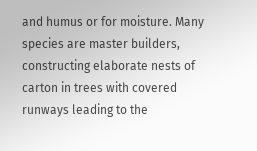and humus or for moisture. Many species are master builders, constructing elaborate nests of carton in trees with covered runways leading to the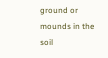ground or mounds in the soil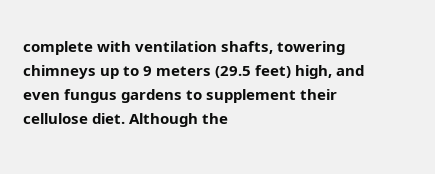complete with ventilation shafts, towering chimneys up to 9 meters (29.5 feet) high, and even fungus gardens to supplement their cellulose diet. Although the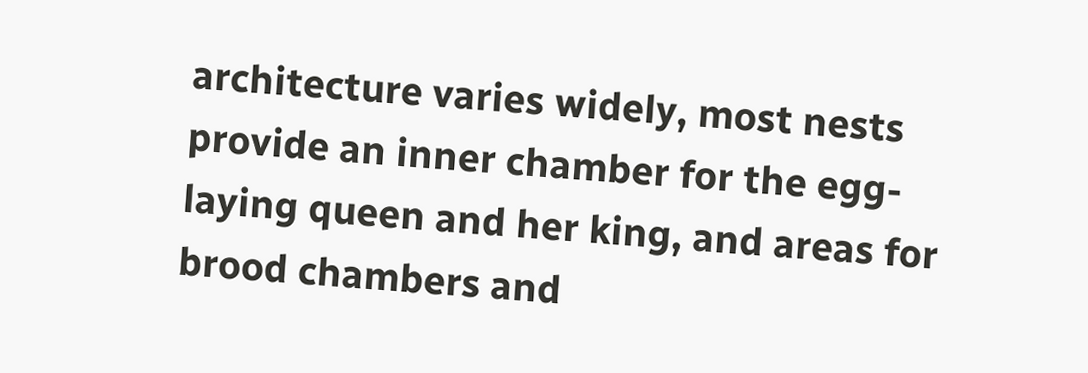architecture varies widely, most nests provide an inner chamber for the egg-laying queen and her king, and areas for brood chambers and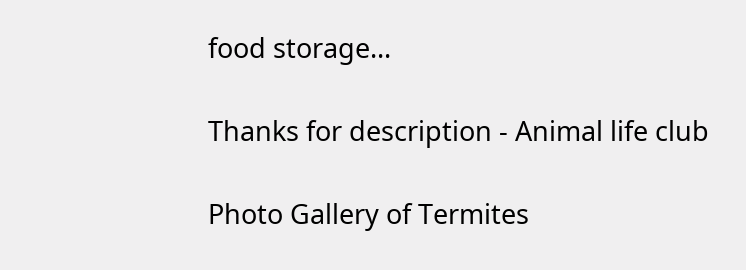food storage...

Thanks for description - Animal life club

Photo Gallery of Termites